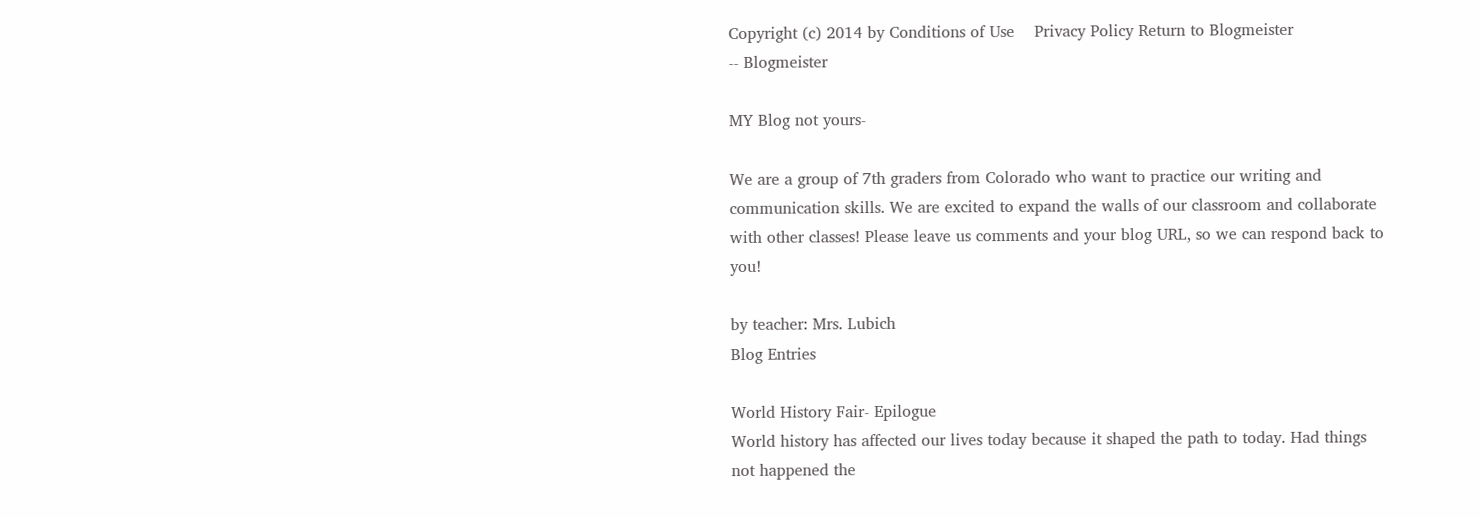Copyright (c) 2014 by Conditions of Use    Privacy Policy Return to Blogmeister
-- Blogmeister

MY Blog not yours-

We are a group of 7th graders from Colorado who want to practice our writing and communication skills. We are excited to expand the walls of our classroom and collaborate with other classes! Please leave us comments and your blog URL, so we can respond back to you!

by teacher: Mrs. Lubich
Blog Entries

World History Fair- Epilogue
World history has affected our lives today because it shaped the path to today. Had things not happened the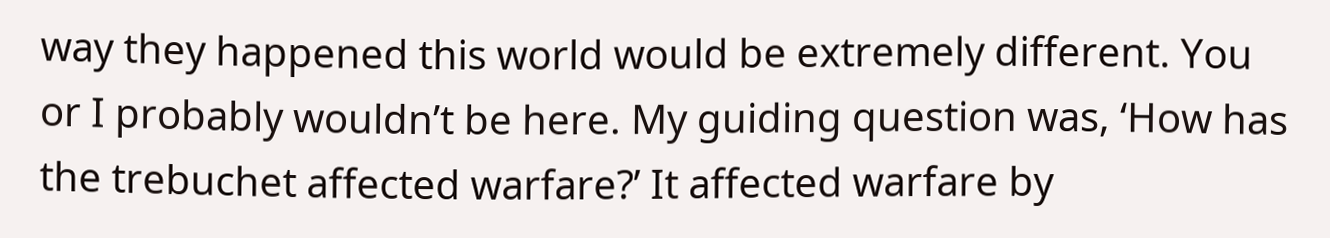way they happened this world would be extremely different. You or I probably wouldn’t be here. My guiding question was, ‘How has the trebuchet affected warfare?’ It affected warfare by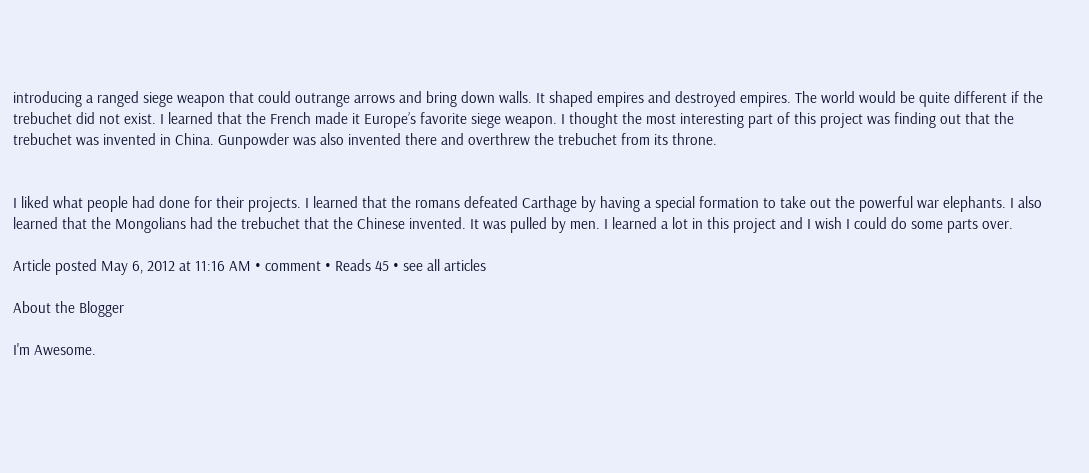introducing a ranged siege weapon that could outrange arrows and bring down walls. It shaped empires and destroyed empires. The world would be quite different if the trebuchet did not exist. I learned that the French made it Europe’s favorite siege weapon. I thought the most interesting part of this project was finding out that the trebuchet was invented in China. Gunpowder was also invented there and overthrew the trebuchet from its throne.


I liked what people had done for their projects. I learned that the romans defeated Carthage by having a special formation to take out the powerful war elephants. I also learned that the Mongolians had the trebuchet that the Chinese invented. It was pulled by men. I learned a lot in this project and I wish I could do some parts over.

Article posted May 6, 2012 at 11:16 AM • comment • Reads 45 • see all articles

About the Blogger

I'm Awesome.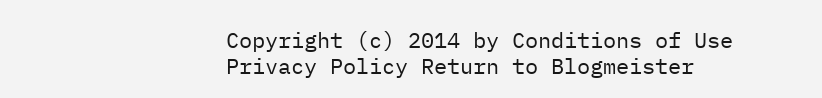Copyright (c) 2014 by Conditions of Use    Privacy Policy Return to Blogmeister